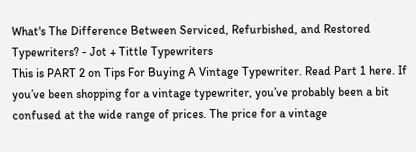What's The Difference Between Serviced, Refurbished, and Restored Typewriters? - Jot + Tittle Typewriters
This is PART 2 on Tips For Buying A Vintage Typewriter. Read Part 1 here. If you’ve been shopping for a vintage typewriter, you’ve probably been a bit confused at the wide range of prices. The price for a vintage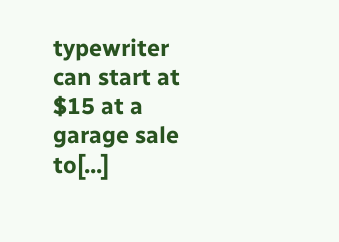typewriter can start at $15 at a garage sale to[...]